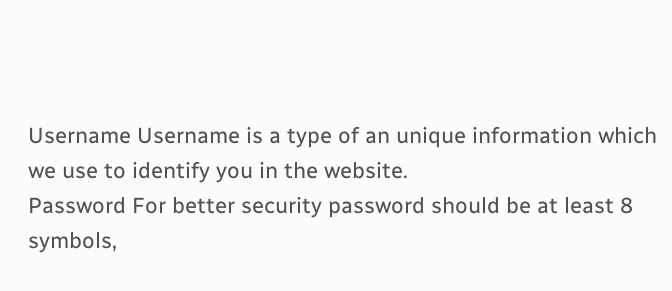Username Username is a type of an unique information which we use to identify you in the website.
Password For better security password should be at least 8 symbols,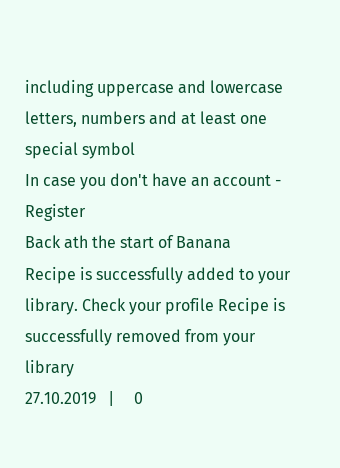including uppercase and lowercase letters, numbers and at least one special symbol
In case you don't have an account - Register
Back ath the start of Banana
Recipe is successfully added to your library. Check your profile Recipe is successfully removed from your library
27.10.2019   |     0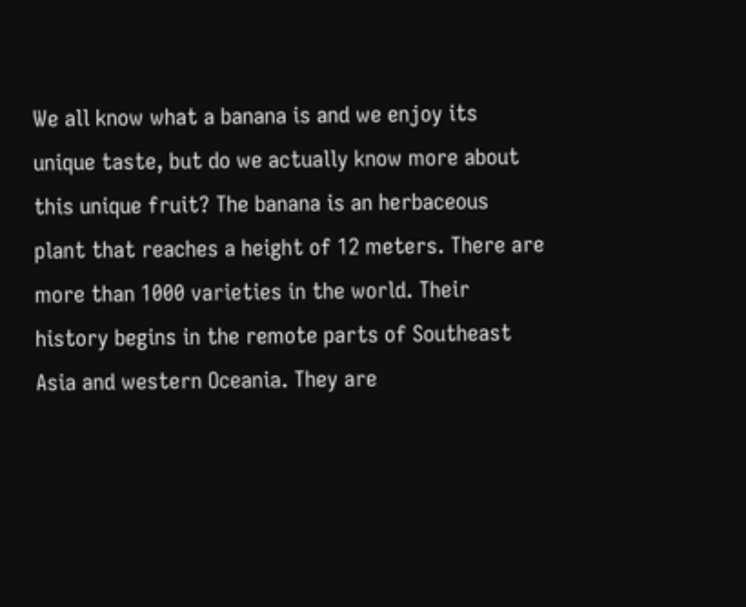We all know what a banana is and we enjoy its unique taste, but do we actually know more about this unique fruit? The banana is an herbaceous plant that reaches a height of 12 meters. There are more than 1000 varieties in the world. Their history begins in the remote parts of Southeast Asia and western Oceania. They are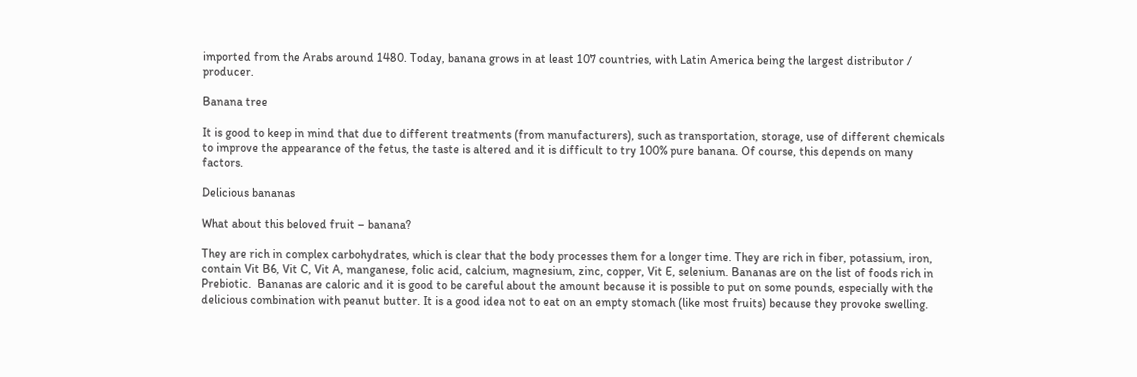imported from the Arabs around 1480. Today, banana grows in at least 107 countries, with Latin America being the largest distributor / producer.

Banana tree

It is good to keep in mind that due to different treatments (from manufacturers), such as transportation, storage, use of different chemicals to improve the appearance of the fetus, the taste is altered and it is difficult to try 100% pure banana. Of course, this depends on many factors.

Delicious bananas

What about this beloved fruit – banana?

They are rich in complex carbohydrates, which is clear that the body processes them for a longer time. They are rich in fiber, potassium, iron, contain Vit B6, Vit C, Vit A, manganese, folic acid, calcium, magnesium, zinc, copper, Vit E, selenium. Bananas are on the list of foods rich in Prebiotic.  Bananas are caloric and it is good to be careful about the amount because it is possible to put on some pounds, especially with the delicious combination with peanut butter. It is a good idea not to eat on an empty stomach (like most fruits) because they provoke swelling.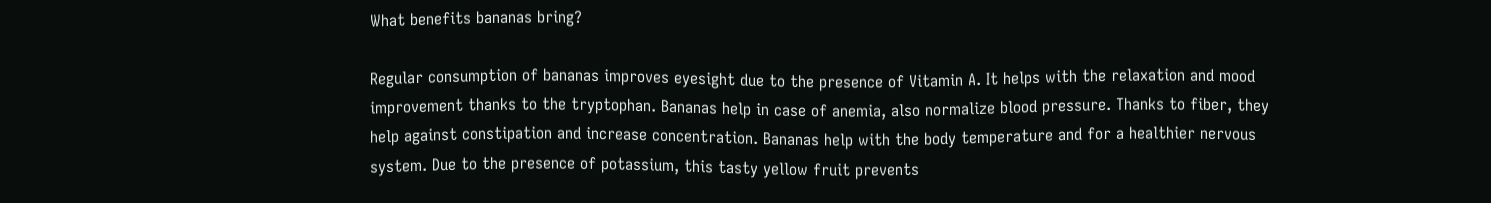What benefits bananas bring?

Regular consumption of bananas improves eyesight due to the presence of Vitamin A. It helps with the relaxation and mood improvement thanks to the tryptophan. Bananas help in case of anemia, also normalize blood pressure. Thanks to fiber, they help against constipation and increase concentration. Bananas help with the body temperature and for a healthier nervous system. Due to the presence of potassium, this tasty yellow fruit prevents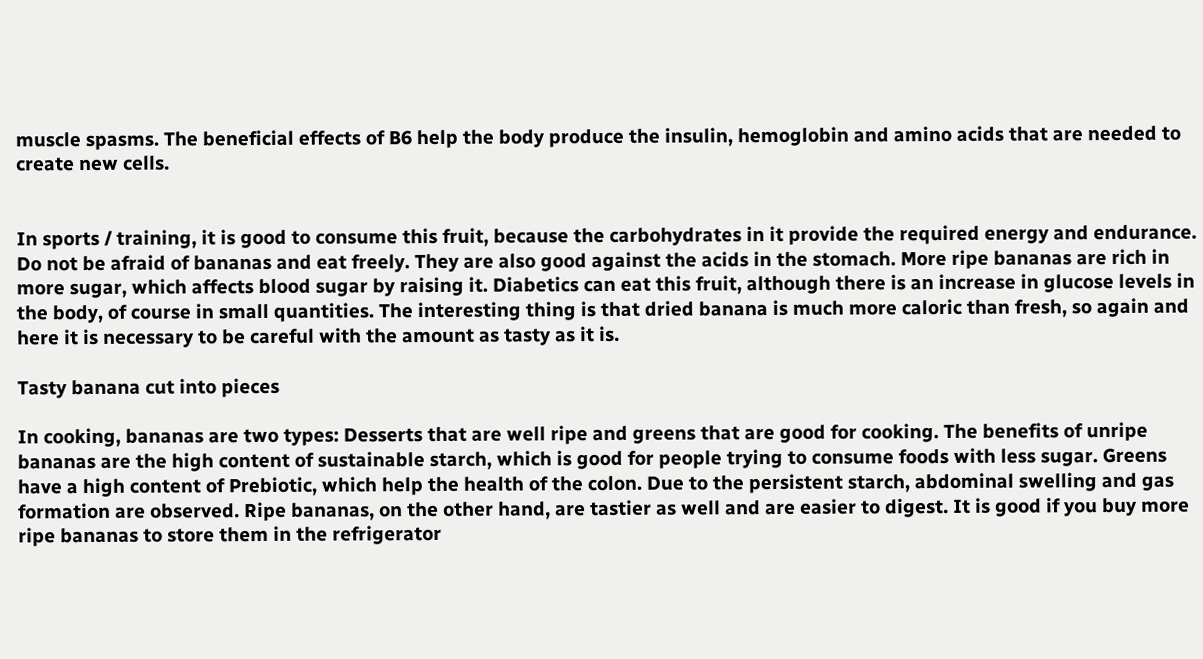muscle spasms. The beneficial effects of B6 help the body produce the insulin, hemoglobin and amino acids that are needed to create new cells.


In sports / training, it is good to consume this fruit, because the carbohydrates in it provide the required energy and endurance. Do not be afraid of bananas and eat freely. They are also good against the acids in the stomach. More ripe bananas are rich in more sugar, which affects blood sugar by raising it. Diabetics can eat this fruit, although there is an increase in glucose levels in the body, of course in small quantities. The interesting thing is that dried banana is much more caloric than fresh, so again and here it is necessary to be careful with the amount as tasty as it is.

Tasty banana cut into pieces

In cooking, bananas are two types: Desserts that are well ripe and greens that are good for cooking. The benefits of unripe bananas are the high content of sustainable starch, which is good for people trying to consume foods with less sugar. Greens have a high content of Prebiotic, which help the health of the colon. Due to the persistent starch, abdominal swelling and gas formation are observed. Ripe bananas, on the other hand, are tastier as well and are easier to digest. It is good if you buy more ripe bananas to store them in the refrigerator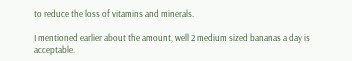to reduce the loss of vitamins and minerals.

I mentioned earlier about the amount, well 2 medium sized bananas a day is acceptable.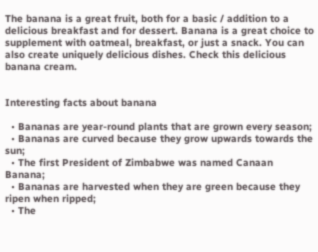The banana is a great fruit, both for a basic / addition to a delicious breakfast and for dessert. Banana is a great choice to supplement with oatmeal, breakfast, or just a snack. You can also create uniquely delicious dishes. Check this delicious banana cream.


Interesting facts about banana

  • Bananas are year-round plants that are grown every season;
  • Bananas are curved because they grow upwards towards the sun;
  • The first President of Zimbabwe was named Canaan Banana;
  • Bananas are harvested when they are green because they ripen when ripped;
  • The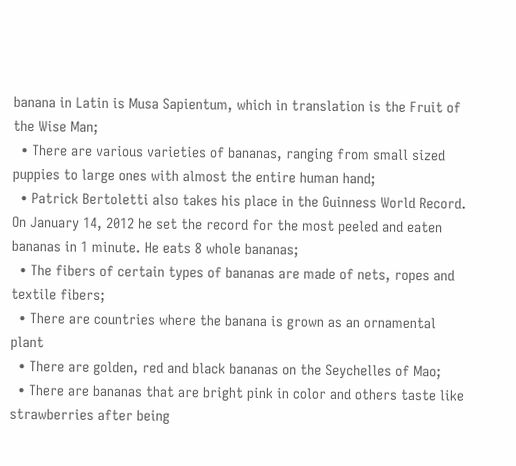banana in Latin is Musa Sapientum, which in translation is the Fruit of the Wise Man;
  • There are various varieties of bananas, ranging from small sized puppies to large ones with almost the entire human hand;
  • Patrick Bertoletti also takes his place in the Guinness World Record. On January 14, 2012 he set the record for the most peeled and eaten bananas in 1 minute. He eats 8 whole bananas;
  • The fibers of certain types of bananas are made of nets, ropes and textile fibers;
  • There are countries where the banana is grown as an ornamental plant
  • There are golden, red and black bananas on the Seychelles of Mao;
  • There are bananas that are bright pink in color and others taste like strawberries after being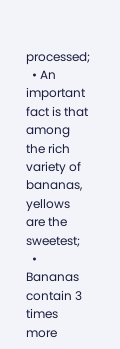processed;
  • An important fact is that among the rich variety of bananas, yellows are the sweetest;
  • Bananas contain 3 times more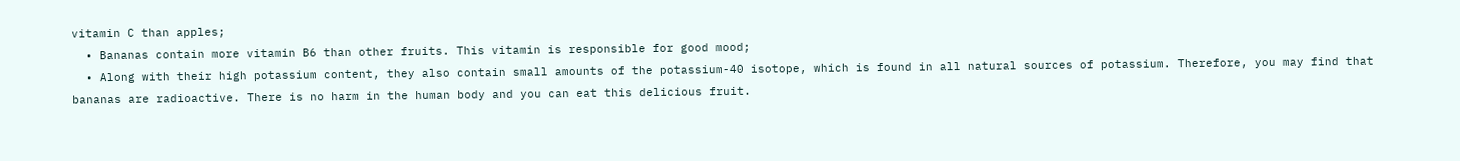vitamin C than apples;
  • Bananas contain more vitamin B6 than other fruits. This vitamin is responsible for good mood;
  • Along with their high potassium content, they also contain small amounts of the potassium-40 isotope, which is found in all natural sources of potassium. Therefore, you may find that bananas are radioactive. There is no harm in the human body and you can eat this delicious fruit.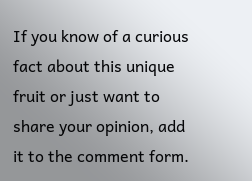If you know of a curious fact about this unique fruit or just want to share your opinion, add it to the comment form.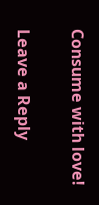Consume with love!


Leave a Reply